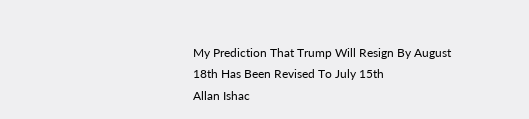My Prediction That Trump Will Resign By August 18th Has Been Revised To July 15th
Allan Ishac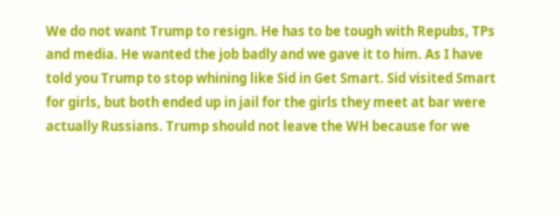We do not want Trump to resign. He has to be tough with Repubs, TPs and media. He wanted the job badly and we gave it to him. As I have told you Trump to stop whining like Sid in Get Smart. Sid visited Smart for girls, but both ended up in jail for the girls they meet at bar were actually Russians. Trump should not leave the WH because for we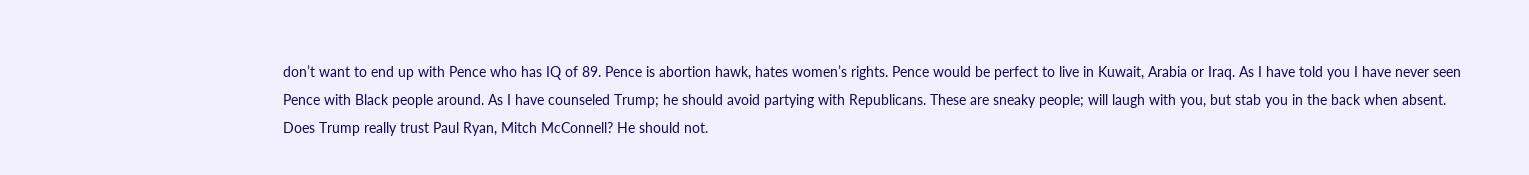don’t want to end up with Pence who has IQ of 89. Pence is abortion hawk, hates women’s rights. Pence would be perfect to live in Kuwait, Arabia or Iraq. As I have told you I have never seen Pence with Black people around. As I have counseled Trump; he should avoid partying with Republicans. These are sneaky people; will laugh with you, but stab you in the back when absent. Does Trump really trust Paul Ryan, Mitch McConnell? He should not.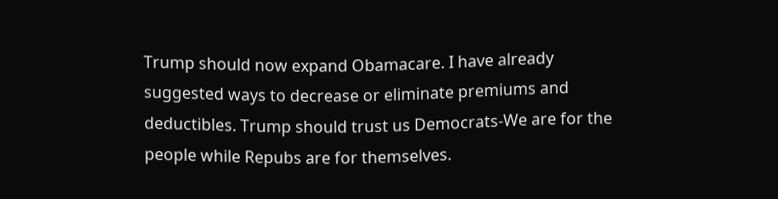Trump should now expand Obamacare. I have already suggested ways to decrease or eliminate premiums and deductibles. Trump should trust us Democrats-We are for the people while Repubs are for themselves.